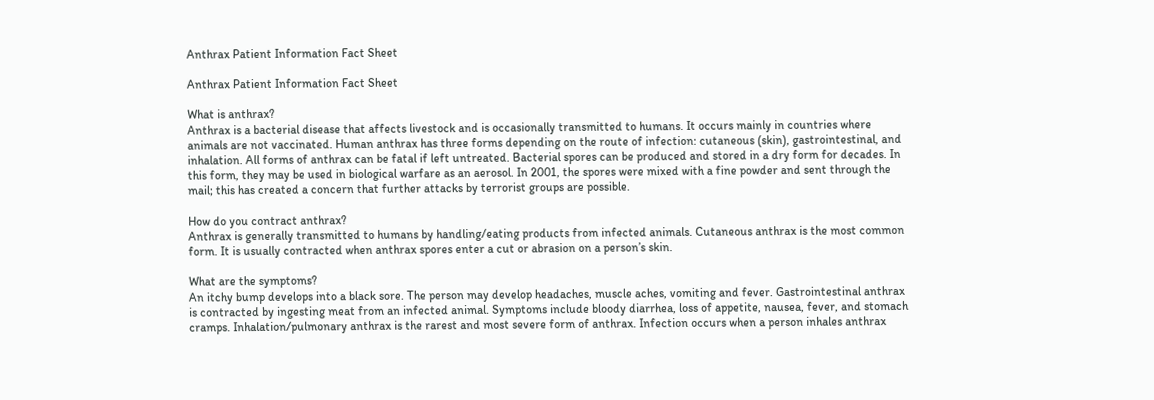Anthrax Patient Information Fact Sheet

Anthrax Patient Information Fact Sheet

What is anthrax?
Anthrax is a bacterial disease that affects livestock and is occasionally transmitted to humans. It occurs mainly in countries where animals are not vaccinated. Human anthrax has three forms depending on the route of infection: cutaneous (skin), gastrointestinal, and inhalation. All forms of anthrax can be fatal if left untreated. Bacterial spores can be produced and stored in a dry form for decades. In this form, they may be used in biological warfare as an aerosol. In 2001, the spores were mixed with a fine powder and sent through the mail; this has created a concern that further attacks by terrorist groups are possible.

How do you contract anthrax?
Anthrax is generally transmitted to humans by handling/eating products from infected animals. Cutaneous anthrax is the most common form. It is usually contracted when anthrax spores enter a cut or abrasion on a person’s skin.

What are the symptoms?
An itchy bump develops into a black sore. The person may develop headaches, muscle aches, vomiting and fever. Gastrointestinal anthrax is contracted by ingesting meat from an infected animal. Symptoms include bloody diarrhea, loss of appetite, nausea, fever, and stomach cramps. Inhalation/pulmonary anthrax is the rarest and most severe form of anthrax. Infection occurs when a person inhales anthrax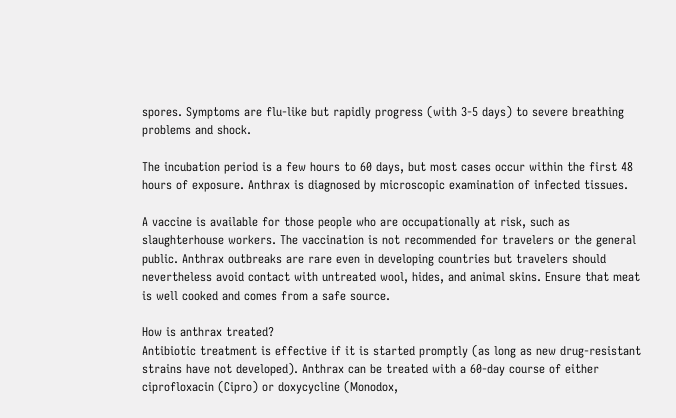spores. Symptoms are flu-like but rapidly progress (with 3-5 days) to severe breathing problems and shock.

The incubation period is a few hours to 60 days, but most cases occur within the first 48 hours of exposure. Anthrax is diagnosed by microscopic examination of infected tissues.

A vaccine is available for those people who are occupationally at risk, such as slaughterhouse workers. The vaccination is not recommended for travelers or the general public. Anthrax outbreaks are rare even in developing countries but travelers should nevertheless avoid contact with untreated wool, hides, and animal skins. Ensure that meat is well cooked and comes from a safe source.

How is anthrax treated?
Antibiotic treatment is effective if it is started promptly (as long as new drug-resistant strains have not developed). Anthrax can be treated with a 60-day course of either ciprofloxacin (Cipro) or doxycycline (Monodox,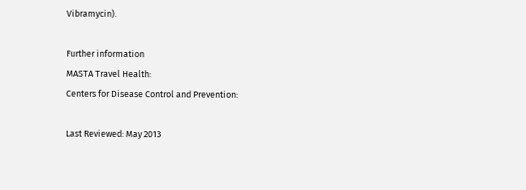Vibramycin).

Further information
MASTA Travel Health:
Centers for Disease Control and Prevention:

Last Reviewed: May 2013